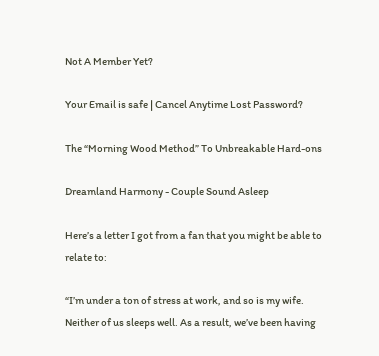Not A Member Yet?

Your Email is safe | Cancel Anytime Lost Password?

The “Morning Wood Method” To Unbreakable Hard-ons

Dreamland Harmony - Couple Sound Asleep

Here’s a letter I got from a fan that you might be able to relate to:

“I’m under a ton of stress at work, and so is my wife. Neither of us sleeps well. As a result, we’ve been having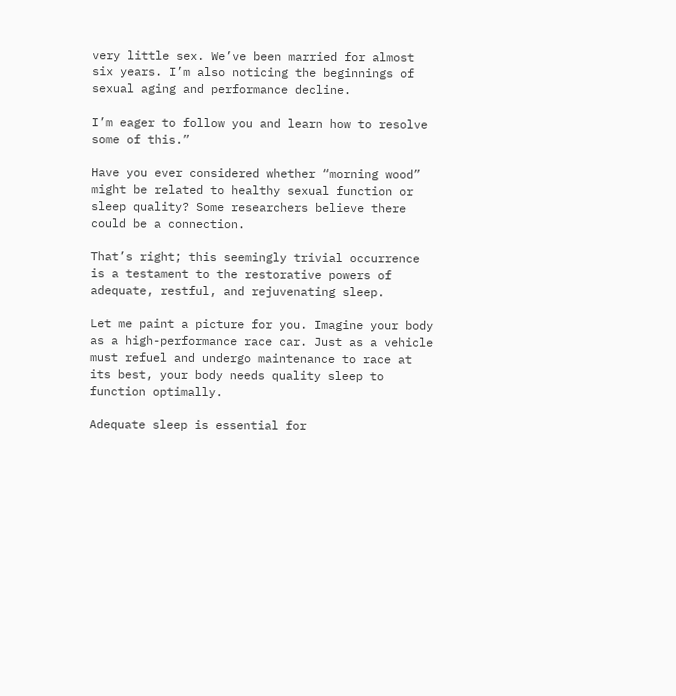very little sex. We’ve been married for almost six years. I’m also noticing the beginnings of sexual aging and performance decline.

I’m eager to follow you and learn how to resolve some of this.”

Have you ever considered whether “morning wood” might be related to healthy sexual function or sleep quality? Some researchers believe there could be a connection.

That’s right; this seemingly trivial occurrence is a testament to the restorative powers of adequate, restful, and rejuvenating sleep.

Let me paint a picture for you. Imagine your body as a high-performance race car. Just as a vehicle must refuel and undergo maintenance to race at its best, your body needs quality sleep to function optimally.

Adequate sleep is essential for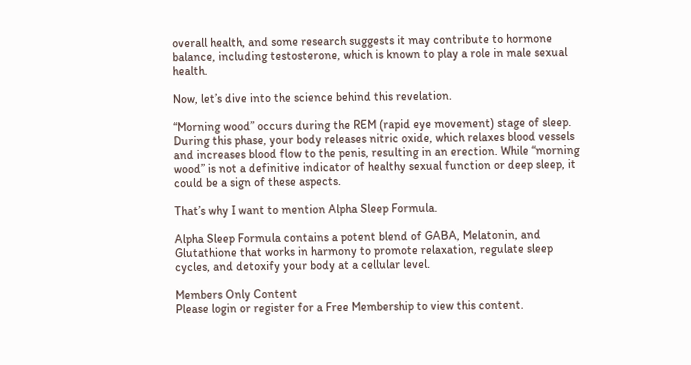overall health, and some research suggests it may contribute to hormone balance, including testosterone, which is known to play a role in male sexual health.

Now, let’s dive into the science behind this revelation.

“Morning wood” occurs during the REM (rapid eye movement) stage of sleep. During this phase, your body releases nitric oxide, which relaxes blood vessels and increases blood flow to the penis, resulting in an erection. While “morning wood” is not a definitive indicator of healthy sexual function or deep sleep, it could be a sign of these aspects.

That’s why I want to mention Alpha Sleep Formula.

Alpha Sleep Formula contains a potent blend of GABA, Melatonin, and Glutathione that works in harmony to promote relaxation, regulate sleep cycles, and detoxify your body at a cellular level.

Members Only Content
Please login or register for a Free Membership to view this content.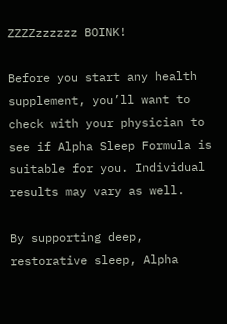ZZZZzzzzzz BOINK!

Before you start any health supplement, you’ll want to check with your physician to see if Alpha Sleep Formula is suitable for you. Individual results may vary as well.

By supporting deep, restorative sleep, Alpha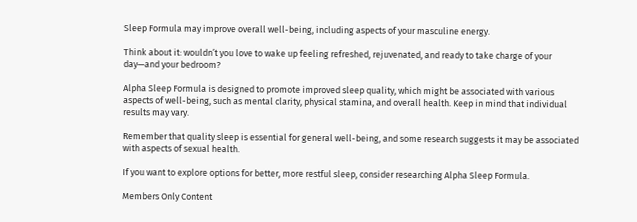Sleep Formula may improve overall well-being, including aspects of your masculine energy.

Think about it: wouldn’t you love to wake up feeling refreshed, rejuvenated, and ready to take charge of your day—and your bedroom?

Alpha Sleep Formula is designed to promote improved sleep quality, which might be associated with various aspects of well-being, such as mental clarity, physical stamina, and overall health. Keep in mind that individual results may vary.

Remember that quality sleep is essential for general well-being, and some research suggests it may be associated with aspects of sexual health.

If you want to explore options for better, more restful sleep, consider researching Alpha Sleep Formula.

Members Only Content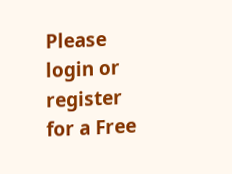Please login or register for a Free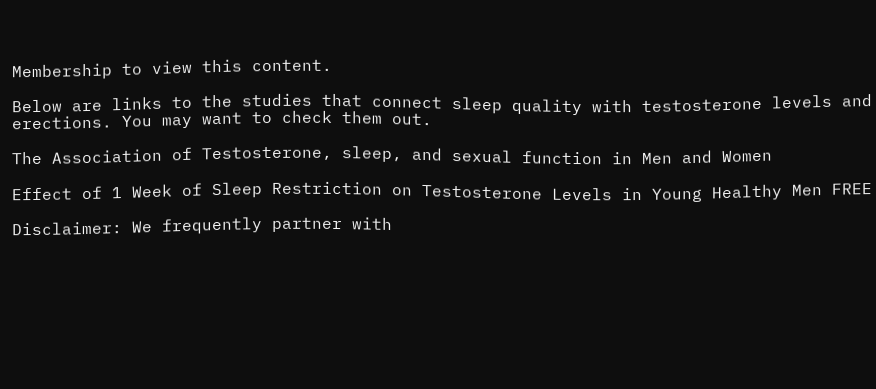Membership to view this content.

Below are links to the studies that connect sleep quality with testosterone levels and erections. You may want to check them out.

The Association of Testosterone, sleep, and sexual function in Men and Women

Effect of 1 Week of Sleep Restriction on Testosterone Levels in Young Healthy Men FREE

Disclaimer: We frequently partner with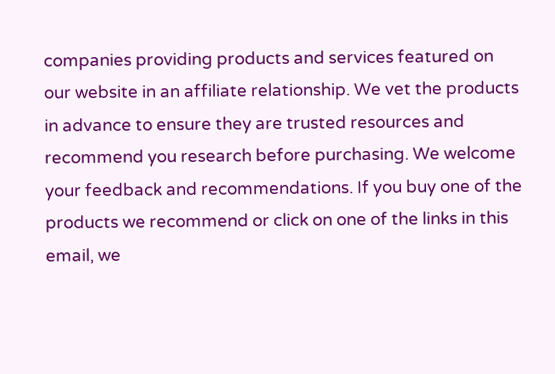companies providing products and services featured on our website in an affiliate relationship. We vet the products in advance to ensure they are trusted resources and recommend you research before purchasing. We welcome your feedback and recommendations. If you buy one of the products we recommend or click on one of the links in this email, we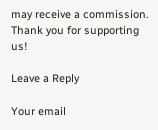may receive a commission. Thank you for supporting us!

Leave a Reply

Your email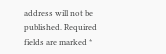address will not be published. Required fields are marked *